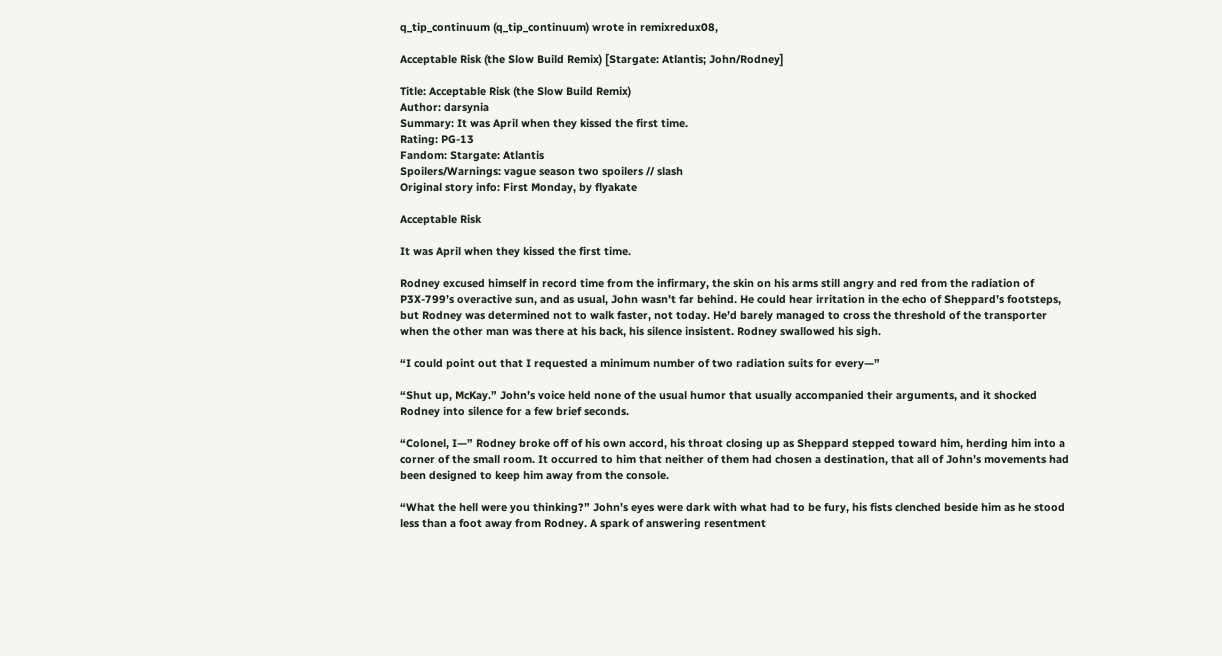q_tip_continuum (q_tip_continuum) wrote in remixredux08,

Acceptable Risk (the Slow Build Remix) [Stargate: Atlantis; John/Rodney]

Title: Acceptable Risk (the Slow Build Remix)
Author: darsynia
Summary: It was April when they kissed the first time.
Rating: PG-13
Fandom: Stargate: Atlantis
Spoilers/Warnings: vague season two spoilers // slash
Original story info: First Monday, by flyakate

Acceptable Risk

It was April when they kissed the first time.

Rodney excused himself in record time from the infirmary, the skin on his arms still angry and red from the radiation of P3X-799’s overactive sun, and as usual, John wasn’t far behind. He could hear irritation in the echo of Sheppard’s footsteps, but Rodney was determined not to walk faster, not today. He’d barely managed to cross the threshold of the transporter when the other man was there at his back, his silence insistent. Rodney swallowed his sigh.

“I could point out that I requested a minimum number of two radiation suits for every—”

“Shut up, McKay.” John’s voice held none of the usual humor that usually accompanied their arguments, and it shocked Rodney into silence for a few brief seconds.

“Colonel, I—” Rodney broke off of his own accord, his throat closing up as Sheppard stepped toward him, herding him into a corner of the small room. It occurred to him that neither of them had chosen a destination, that all of John’s movements had been designed to keep him away from the console.

“What the hell were you thinking?” John’s eyes were dark with what had to be fury, his fists clenched beside him as he stood less than a foot away from Rodney. A spark of answering resentment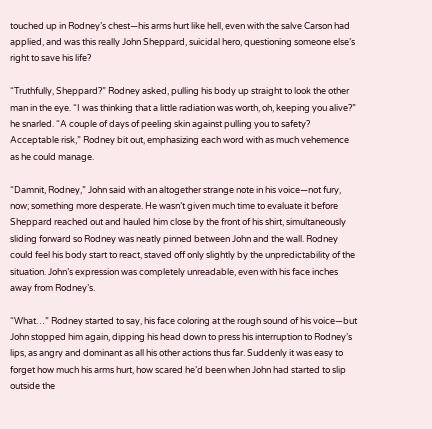touched up in Rodney’s chest—his arms hurt like hell, even with the salve Carson had applied, and was this really John Sheppard, suicidal hero, questioning someone else’s right to save his life?

“Truthfully, Sheppard?” Rodney asked, pulling his body up straight to look the other man in the eye. “I was thinking that a little radiation was worth, oh, keeping you alive?” he snarled. “A couple of days of peeling skin against pulling you to safety? Acceptable risk,” Rodney bit out, emphasizing each word with as much vehemence as he could manage.

“Damnit, Rodney,” John said with an altogether strange note in his voice—not fury, now; something more desperate. He wasn’t given much time to evaluate it before Sheppard reached out and hauled him close by the front of his shirt, simultaneously sliding forward so Rodney was neatly pinned between John and the wall. Rodney could feel his body start to react, staved off only slightly by the unpredictability of the situation. John’s expression was completely unreadable, even with his face inches away from Rodney’s.

“What…” Rodney started to say, his face coloring at the rough sound of his voice—but John stopped him again, dipping his head down to press his interruption to Rodney’s lips, as angry and dominant as all his other actions thus far. Suddenly it was easy to forget how much his arms hurt, how scared he’d been when John had started to slip outside the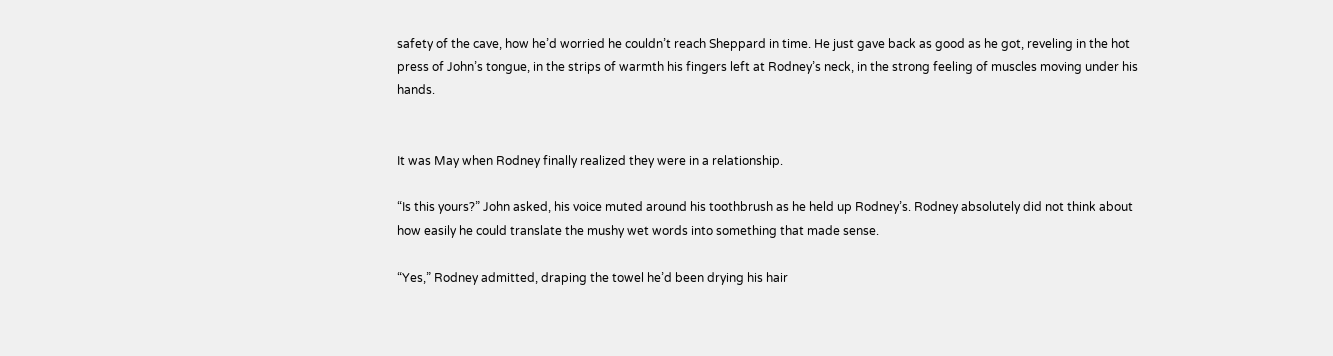safety of the cave, how he’d worried he couldn’t reach Sheppard in time. He just gave back as good as he got, reveling in the hot press of John’s tongue, in the strips of warmth his fingers left at Rodney’s neck, in the strong feeling of muscles moving under his hands.


It was May when Rodney finally realized they were in a relationship.

“Is this yours?” John asked, his voice muted around his toothbrush as he held up Rodney’s. Rodney absolutely did not think about how easily he could translate the mushy wet words into something that made sense.

“Yes,” Rodney admitted, draping the towel he’d been drying his hair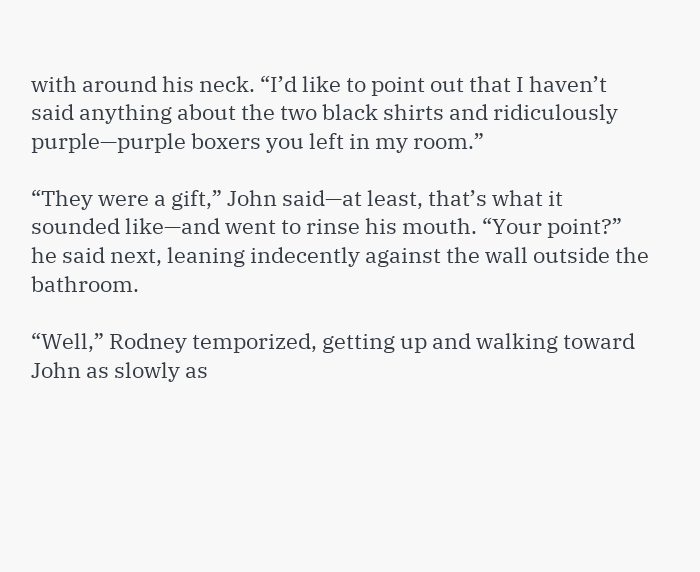with around his neck. “I’d like to point out that I haven’t said anything about the two black shirts and ridiculously purple—purple boxers you left in my room.”

“They were a gift,” John said—at least, that’s what it sounded like—and went to rinse his mouth. “Your point?” he said next, leaning indecently against the wall outside the bathroom.

“Well,” Rodney temporized, getting up and walking toward John as slowly as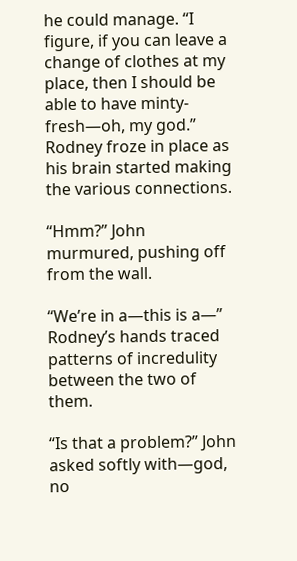he could manage. “I figure, if you can leave a change of clothes at my place, then I should be able to have minty-fresh—oh, my god.” Rodney froze in place as his brain started making the various connections.

“Hmm?” John murmured, pushing off from the wall.

“We’re in a—this is a—” Rodney’s hands traced patterns of incredulity between the two of them.

“Is that a problem?” John asked softly with—god, no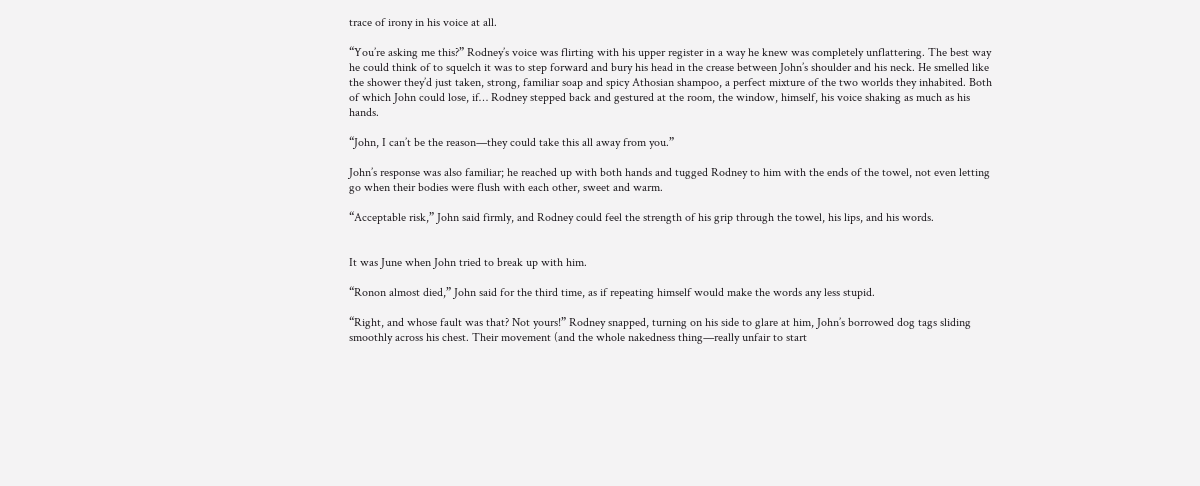trace of irony in his voice at all.

“You’re asking me this?” Rodney’s voice was flirting with his upper register in a way he knew was completely unflattering. The best way he could think of to squelch it was to step forward and bury his head in the crease between John’s shoulder and his neck. He smelled like the shower they’d just taken, strong, familiar soap and spicy Athosian shampoo, a perfect mixture of the two worlds they inhabited. Both of which John could lose, if… Rodney stepped back and gestured at the room, the window, himself, his voice shaking as much as his hands.

“John, I can’t be the reason—they could take this all away from you.”

John’s response was also familiar; he reached up with both hands and tugged Rodney to him with the ends of the towel, not even letting go when their bodies were flush with each other, sweet and warm.

“Acceptable risk,” John said firmly, and Rodney could feel the strength of his grip through the towel, his lips, and his words.


It was June when John tried to break up with him.

“Ronon almost died,” John said for the third time, as if repeating himself would make the words any less stupid.

“Right, and whose fault was that? Not yours!” Rodney snapped, turning on his side to glare at him, John’s borrowed dog tags sliding smoothly across his chest. Their movement (and the whole nakedness thing—really unfair to start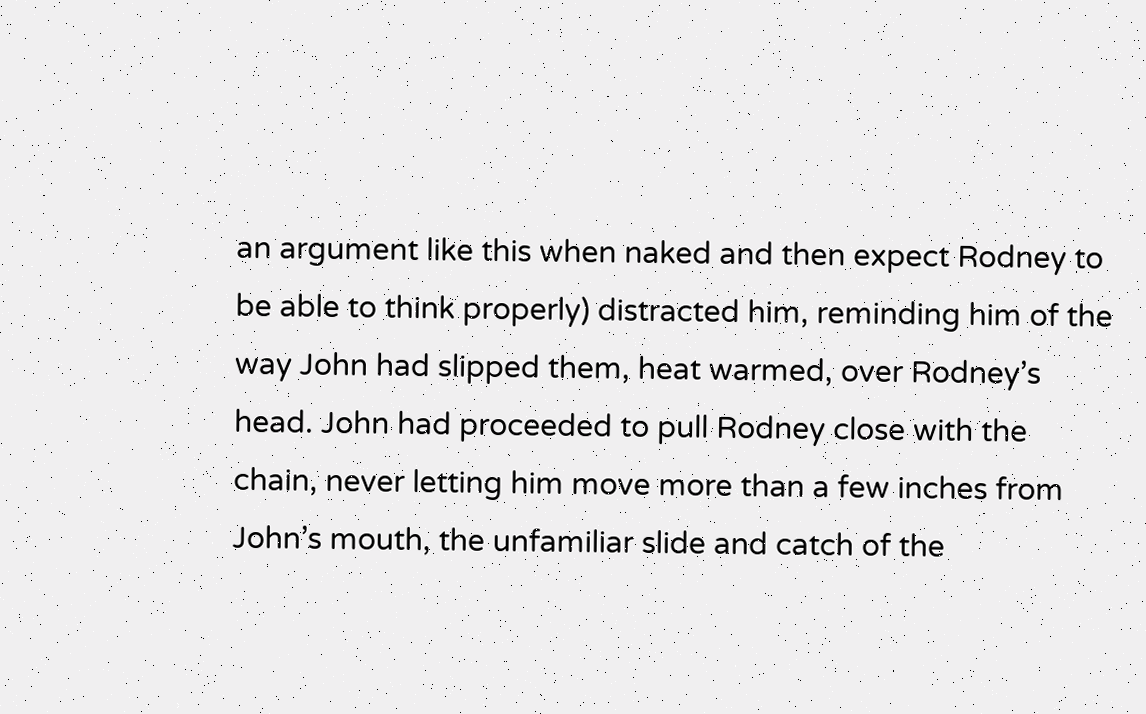an argument like this when naked and then expect Rodney to be able to think properly) distracted him, reminding him of the way John had slipped them, heat warmed, over Rodney’s head. John had proceeded to pull Rodney close with the chain, never letting him move more than a few inches from John’s mouth, the unfamiliar slide and catch of the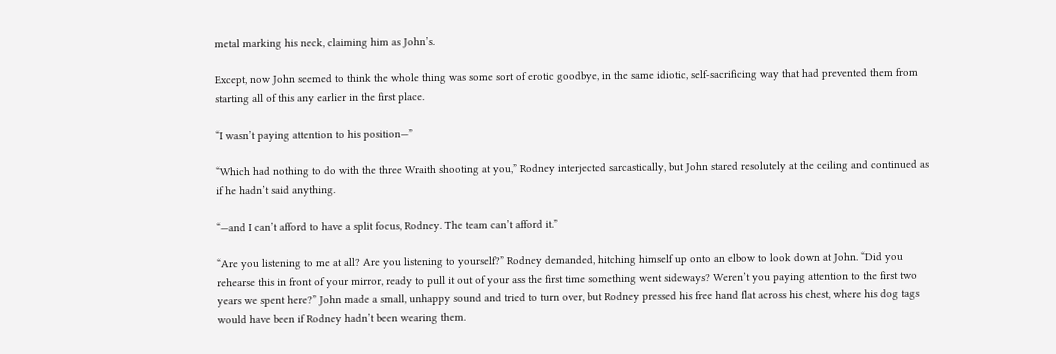metal marking his neck, claiming him as John’s.

Except, now John seemed to think the whole thing was some sort of erotic goodbye, in the same idiotic, self-sacrificing way that had prevented them from starting all of this any earlier in the first place.

“I wasn’t paying attention to his position—”

“Which had nothing to do with the three Wraith shooting at you,” Rodney interjected sarcastically, but John stared resolutely at the ceiling and continued as if he hadn’t said anything.

“—and I can’t afford to have a split focus, Rodney. The team can’t afford it.”

“Are you listening to me at all? Are you listening to yourself?” Rodney demanded, hitching himself up onto an elbow to look down at John. “Did you rehearse this in front of your mirror, ready to pull it out of your ass the first time something went sideways? Weren’t you paying attention to the first two years we spent here?” John made a small, unhappy sound and tried to turn over, but Rodney pressed his free hand flat across his chest, where his dog tags would have been if Rodney hadn’t been wearing them.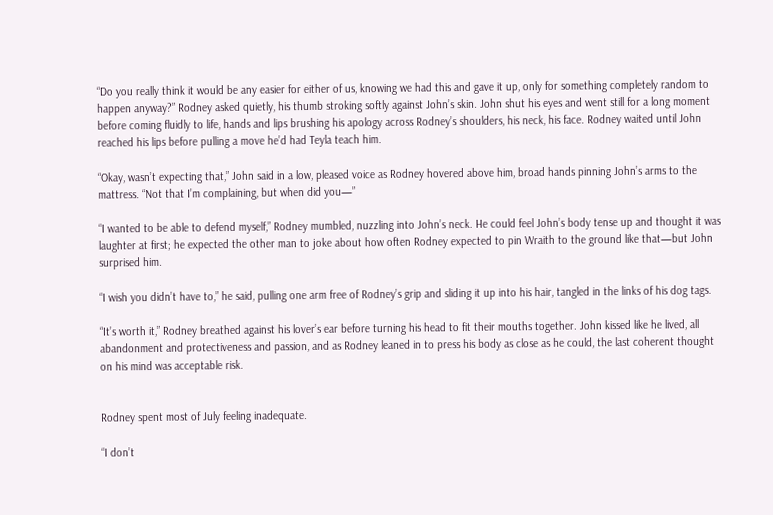“Do you really think it would be any easier for either of us, knowing we had this and gave it up, only for something completely random to happen anyway?” Rodney asked quietly, his thumb stroking softly against John’s skin. John shut his eyes and went still for a long moment before coming fluidly to life, hands and lips brushing his apology across Rodney’s shoulders, his neck, his face. Rodney waited until John reached his lips before pulling a move he’d had Teyla teach him.

“Okay, wasn’t expecting that,” John said in a low, pleased voice as Rodney hovered above him, broad hands pinning John’s arms to the mattress. “Not that I’m complaining, but when did you—”

“I wanted to be able to defend myself,” Rodney mumbled, nuzzling into John’s neck. He could feel John’s body tense up and thought it was laughter at first; he expected the other man to joke about how often Rodney expected to pin Wraith to the ground like that—but John surprised him.

“I wish you didn’t have to,” he said, pulling one arm free of Rodney’s grip and sliding it up into his hair, tangled in the links of his dog tags.

“It’s worth it,” Rodney breathed against his lover’s ear before turning his head to fit their mouths together. John kissed like he lived, all abandonment and protectiveness and passion, and as Rodney leaned in to press his body as close as he could, the last coherent thought on his mind was acceptable risk.


Rodney spent most of July feeling inadequate.

“I don’t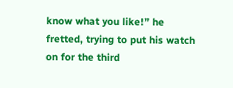know what you like!” he fretted, trying to put his watch on for the third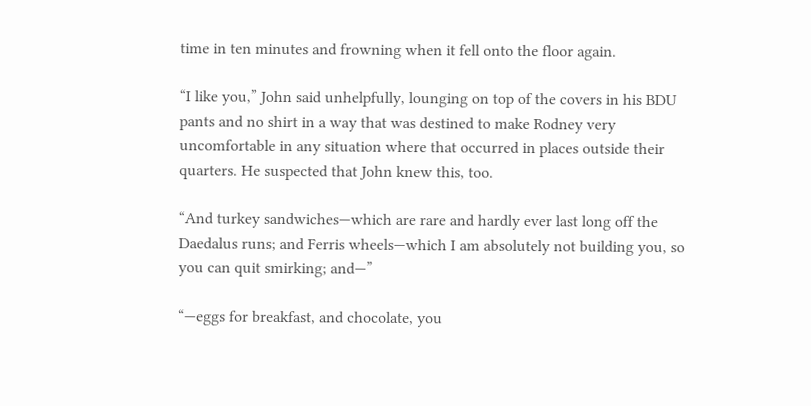time in ten minutes and frowning when it fell onto the floor again.

“I like you,” John said unhelpfully, lounging on top of the covers in his BDU pants and no shirt in a way that was destined to make Rodney very uncomfortable in any situation where that occurred in places outside their quarters. He suspected that John knew this, too.

“And turkey sandwiches—which are rare and hardly ever last long off the Daedalus runs; and Ferris wheels—which I am absolutely not building you, so you can quit smirking; and—”

“—eggs for breakfast, and chocolate, you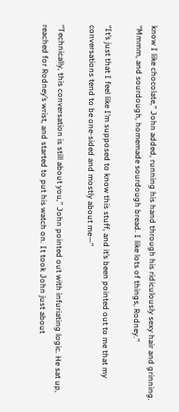know I like chocolate,” John added, running his hand through his ridiculously sexy hair and grinning. “Mmmm, and sourdough, homemade sourdough bread. I like lots of things, Rodney.”

“It’s just that I feel like I’m supposed to know this stuff, and it’s been pointed out to me that my conversations tend to be one-sided and mostly about me—”

“Technically, this conversation is still about you,” John pointed out with infuriating logic. He sat up, reached for Rodney’s wrist, and started to put his watch on. It took John just about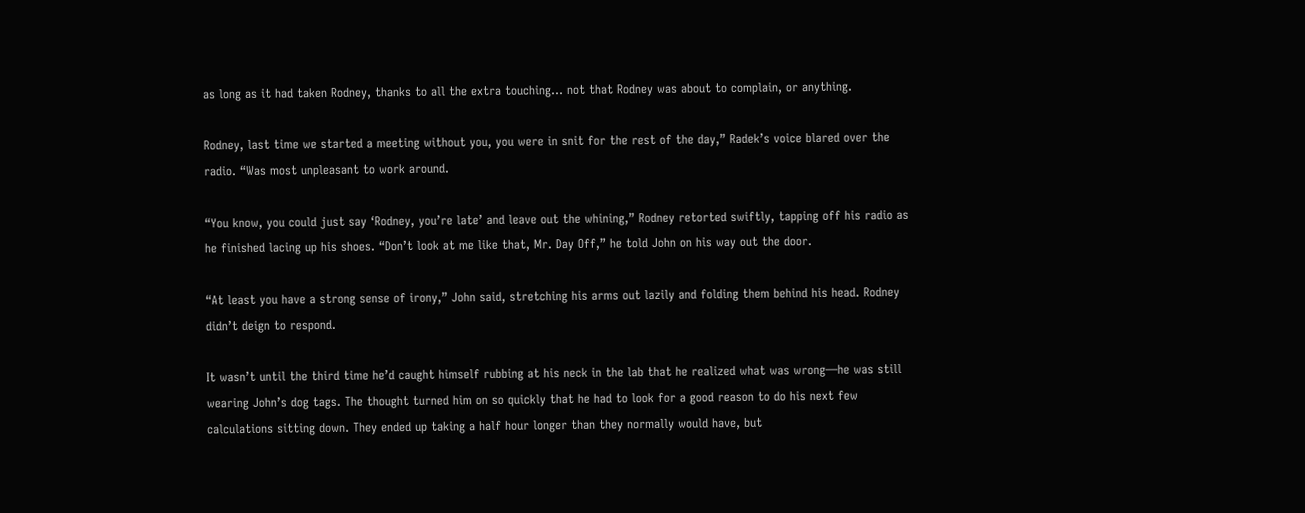as long as it had taken Rodney, thanks to all the extra touching… not that Rodney was about to complain, or anything.

Rodney, last time we started a meeting without you, you were in snit for the rest of the day,” Radek’s voice blared over the radio. “Was most unpleasant to work around.

“You know, you could just say ‘Rodney, you’re late’ and leave out the whining,” Rodney retorted swiftly, tapping off his radio as he finished lacing up his shoes. “Don’t look at me like that, Mr. Day Off,” he told John on his way out the door.

“At least you have a strong sense of irony,” John said, stretching his arms out lazily and folding them behind his head. Rodney didn’t deign to respond.

It wasn’t until the third time he’d caught himself rubbing at his neck in the lab that he realized what was wrong—he was still wearing John’s dog tags. The thought turned him on so quickly that he had to look for a good reason to do his next few calculations sitting down. They ended up taking a half hour longer than they normally would have, but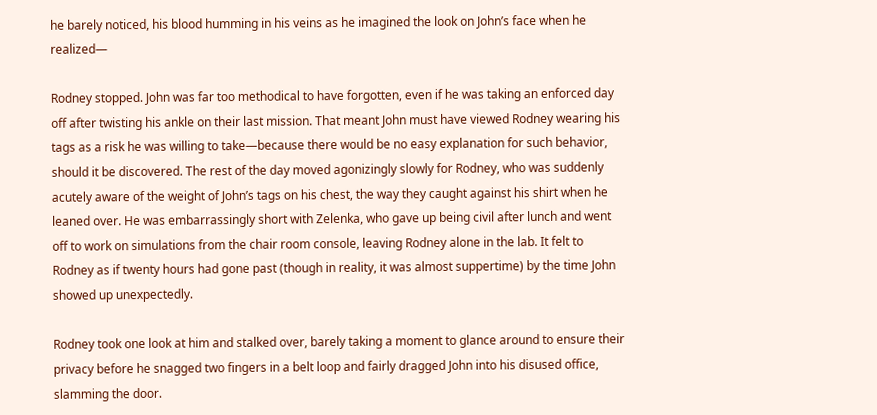he barely noticed, his blood humming in his veins as he imagined the look on John’s face when he realized—

Rodney stopped. John was far too methodical to have forgotten, even if he was taking an enforced day off after twisting his ankle on their last mission. That meant John must have viewed Rodney wearing his tags as a risk he was willing to take—because there would be no easy explanation for such behavior, should it be discovered. The rest of the day moved agonizingly slowly for Rodney, who was suddenly acutely aware of the weight of John’s tags on his chest, the way they caught against his shirt when he leaned over. He was embarrassingly short with Zelenka, who gave up being civil after lunch and went off to work on simulations from the chair room console, leaving Rodney alone in the lab. It felt to Rodney as if twenty hours had gone past (though in reality, it was almost suppertime) by the time John showed up unexpectedly.

Rodney took one look at him and stalked over, barely taking a moment to glance around to ensure their privacy before he snagged two fingers in a belt loop and fairly dragged John into his disused office, slamming the door.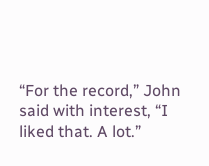“For the record,” John said with interest, “I liked that. A lot.”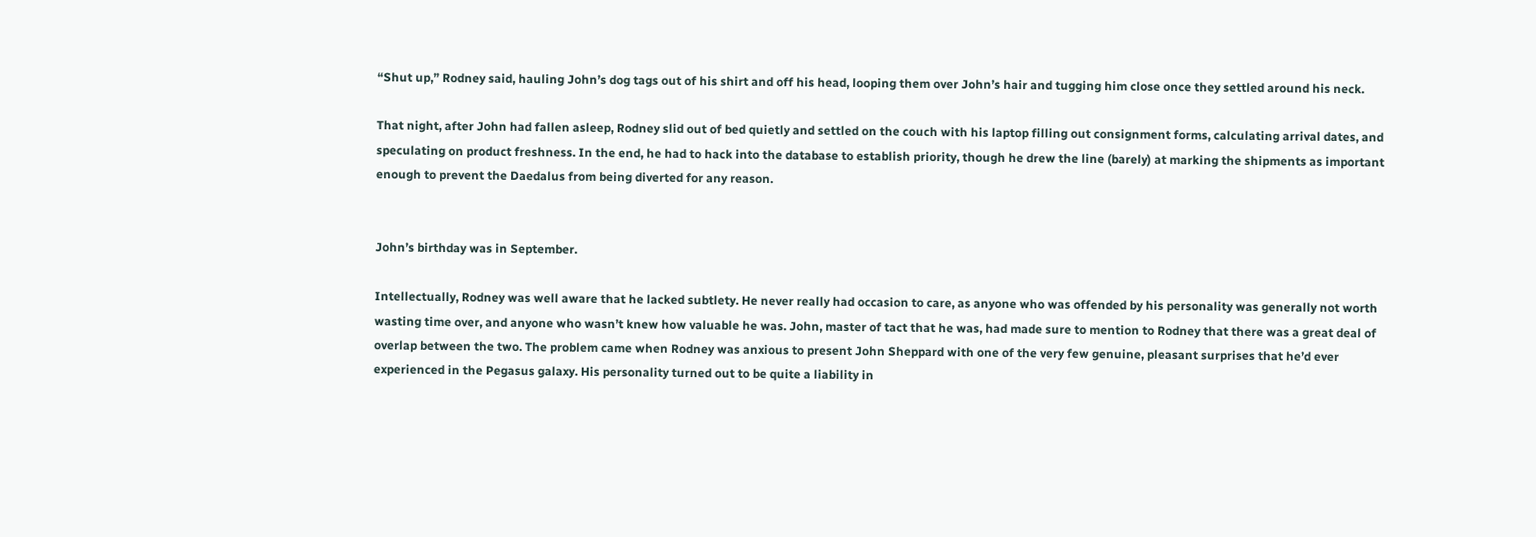“Shut up,” Rodney said, hauling John’s dog tags out of his shirt and off his head, looping them over John’s hair and tugging him close once they settled around his neck.

That night, after John had fallen asleep, Rodney slid out of bed quietly and settled on the couch with his laptop filling out consignment forms, calculating arrival dates, and speculating on product freshness. In the end, he had to hack into the database to establish priority, though he drew the line (barely) at marking the shipments as important enough to prevent the Daedalus from being diverted for any reason.


John’s birthday was in September.

Intellectually, Rodney was well aware that he lacked subtlety. He never really had occasion to care, as anyone who was offended by his personality was generally not worth wasting time over, and anyone who wasn’t knew how valuable he was. John, master of tact that he was, had made sure to mention to Rodney that there was a great deal of overlap between the two. The problem came when Rodney was anxious to present John Sheppard with one of the very few genuine, pleasant surprises that he’d ever experienced in the Pegasus galaxy. His personality turned out to be quite a liability in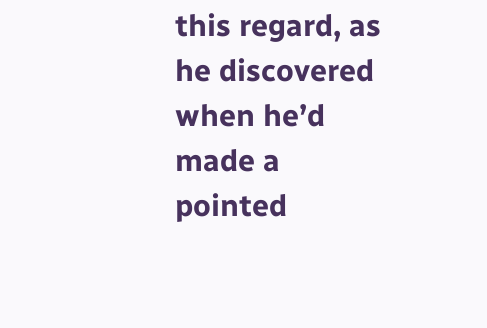this regard, as he discovered when he’d made a pointed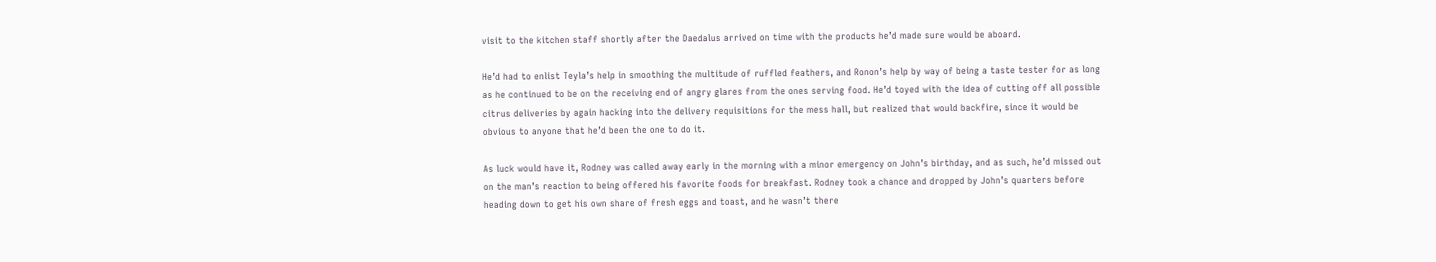visit to the kitchen staff shortly after the Daedalus arrived on time with the products he’d made sure would be aboard.

He’d had to enlist Teyla’s help in smoothing the multitude of ruffled feathers, and Ronon’s help by way of being a taste tester for as long as he continued to be on the receiving end of angry glares from the ones serving food. He’d toyed with the idea of cutting off all possible citrus deliveries by again hacking into the delivery requisitions for the mess hall, but realized that would backfire, since it would be obvious to anyone that he’d been the one to do it.

As luck would have it, Rodney was called away early in the morning with a minor emergency on John’s birthday, and as such, he’d missed out on the man’s reaction to being offered his favorite foods for breakfast. Rodney took a chance and dropped by John’s quarters before heading down to get his own share of fresh eggs and toast, and he wasn’t there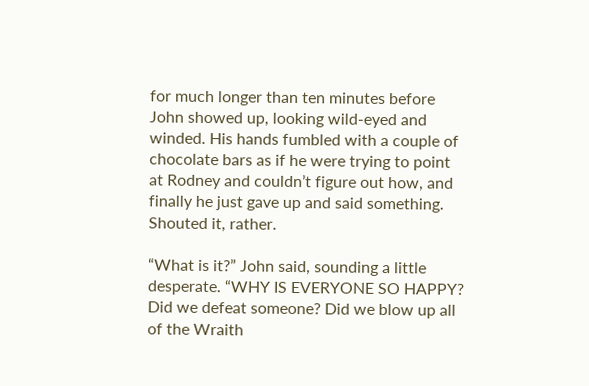for much longer than ten minutes before John showed up, looking wild-eyed and winded. His hands fumbled with a couple of chocolate bars as if he were trying to point at Rodney and couldn’t figure out how, and finally he just gave up and said something. Shouted it, rather.

“What is it?” John said, sounding a little desperate. “WHY IS EVERYONE SO HAPPY? Did we defeat someone? Did we blow up all of the Wraith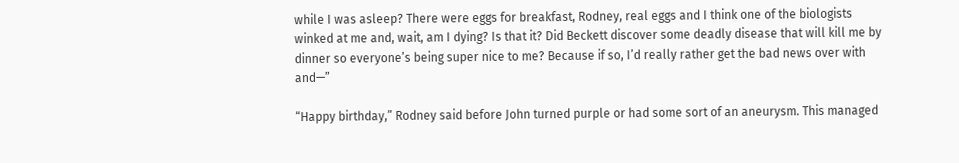while I was asleep? There were eggs for breakfast, Rodney, real eggs and I think one of the biologists winked at me and, wait, am I dying? Is that it? Did Beckett discover some deadly disease that will kill me by dinner so everyone’s being super nice to me? Because if so, I’d really rather get the bad news over with and—”

“Happy birthday,” Rodney said before John turned purple or had some sort of an aneurysm. This managed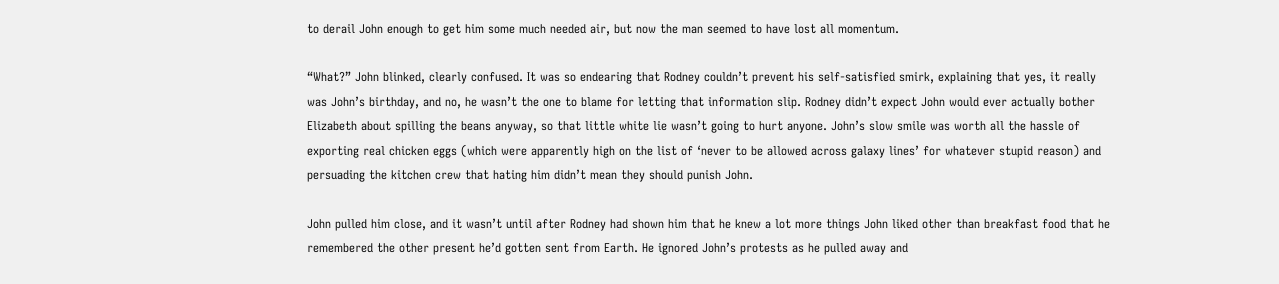to derail John enough to get him some much needed air, but now the man seemed to have lost all momentum.

“What?” John blinked, clearly confused. It was so endearing that Rodney couldn’t prevent his self-satisfied smirk, explaining that yes, it really was John’s birthday, and no, he wasn’t the one to blame for letting that information slip. Rodney didn’t expect John would ever actually bother Elizabeth about spilling the beans anyway, so that little white lie wasn’t going to hurt anyone. John’s slow smile was worth all the hassle of exporting real chicken eggs (which were apparently high on the list of ‘never to be allowed across galaxy lines’ for whatever stupid reason) and persuading the kitchen crew that hating him didn’t mean they should punish John.

John pulled him close, and it wasn’t until after Rodney had shown him that he knew a lot more things John liked other than breakfast food that he remembered the other present he’d gotten sent from Earth. He ignored John’s protests as he pulled away and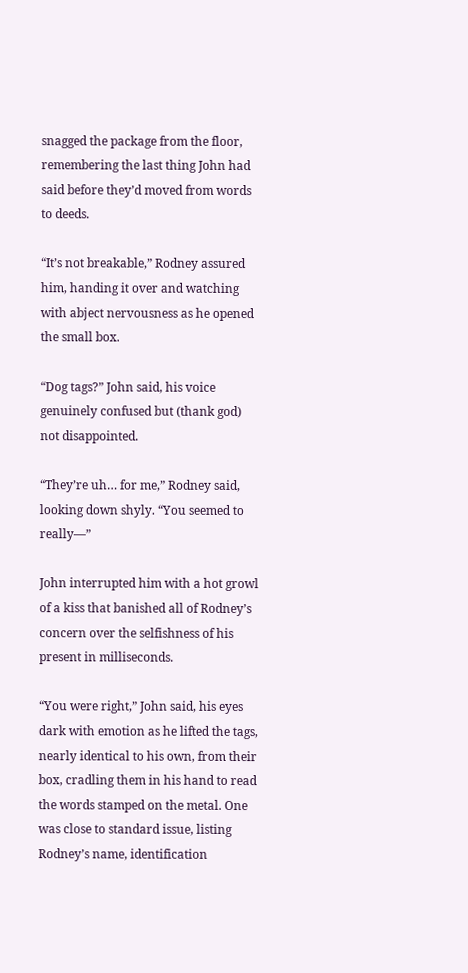snagged the package from the floor, remembering the last thing John had said before they’d moved from words to deeds.

“It’s not breakable,” Rodney assured him, handing it over and watching with abject nervousness as he opened the small box.

“Dog tags?” John said, his voice genuinely confused but (thank god) not disappointed.

“They’re uh… for me,” Rodney said, looking down shyly. “You seemed to really—”

John interrupted him with a hot growl of a kiss that banished all of Rodney’s concern over the selfishness of his present in milliseconds.

“You were right,” John said, his eyes dark with emotion as he lifted the tags, nearly identical to his own, from their box, cradling them in his hand to read the words stamped on the metal. One was close to standard issue, listing Rodney’s name, identification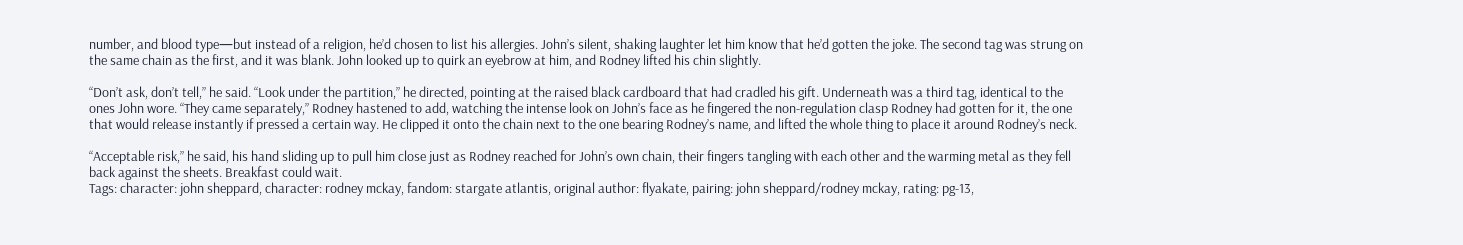number, and blood type—but instead of a religion, he’d chosen to list his allergies. John’s silent, shaking laughter let him know that he’d gotten the joke. The second tag was strung on the same chain as the first, and it was blank. John looked up to quirk an eyebrow at him, and Rodney lifted his chin slightly.

“Don’t ask, don’t tell,” he said. “Look under the partition,” he directed, pointing at the raised black cardboard that had cradled his gift. Underneath was a third tag, identical to the ones John wore. “They came separately,” Rodney hastened to add, watching the intense look on John’s face as he fingered the non-regulation clasp Rodney had gotten for it, the one that would release instantly if pressed a certain way. He clipped it onto the chain next to the one bearing Rodney’s name, and lifted the whole thing to place it around Rodney’s neck.

“Acceptable risk,” he said, his hand sliding up to pull him close just as Rodney reached for John’s own chain, their fingers tangling with each other and the warming metal as they fell back against the sheets. Breakfast could wait.
Tags: character: john sheppard, character: rodney mckay, fandom: stargate atlantis, original author: flyakate, pairing: john sheppard/rodney mckay, rating: pg-13,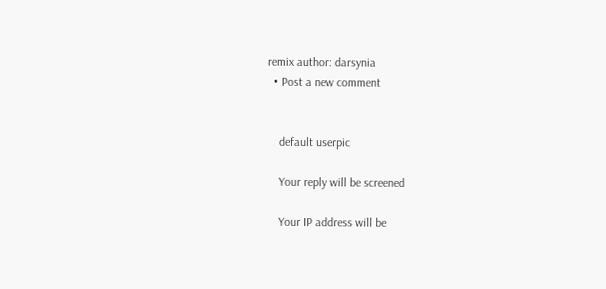remix author: darsynia
  • Post a new comment


    default userpic

    Your reply will be screened

    Your IP address will be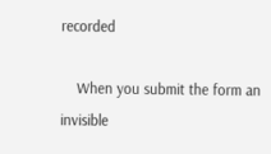recorded

    When you submit the form an invisible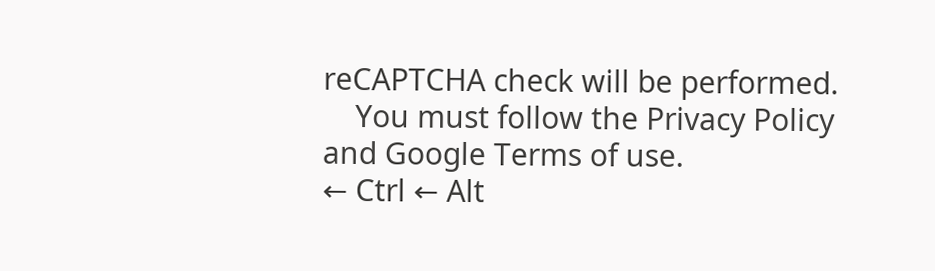reCAPTCHA check will be performed.
    You must follow the Privacy Policy and Google Terms of use.
← Ctrl ← Alt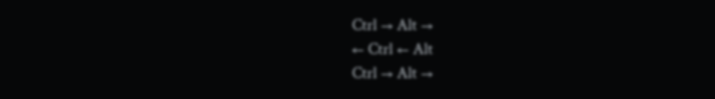Ctrl → Alt →
← Ctrl ← Alt
Ctrl → Alt →